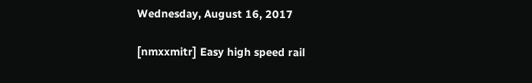Wednesday, August 16, 2017

[nmxxmitr] Easy high speed rail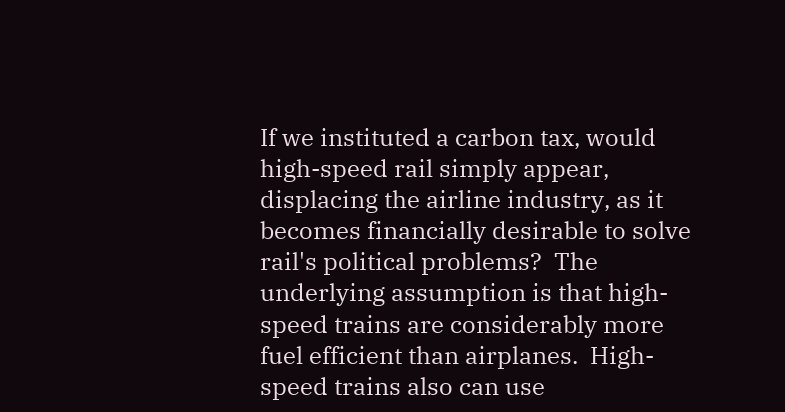If we instituted a carbon tax, would high-speed rail simply appear, displacing the airline industry, as it becomes financially desirable to solve rail's political problems?  The underlying assumption is that high-speed trains are considerably more fuel efficient than airplanes.  High-speed trains also can use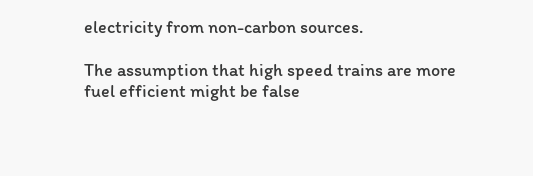electricity from non-carbon sources.

The assumption that high speed trains are more fuel efficient might be false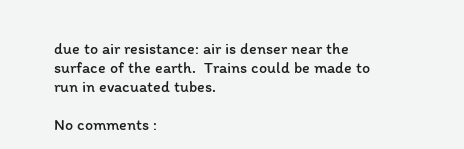due to air resistance: air is denser near the surface of the earth.  Trains could be made to run in evacuated tubes.

No comments :